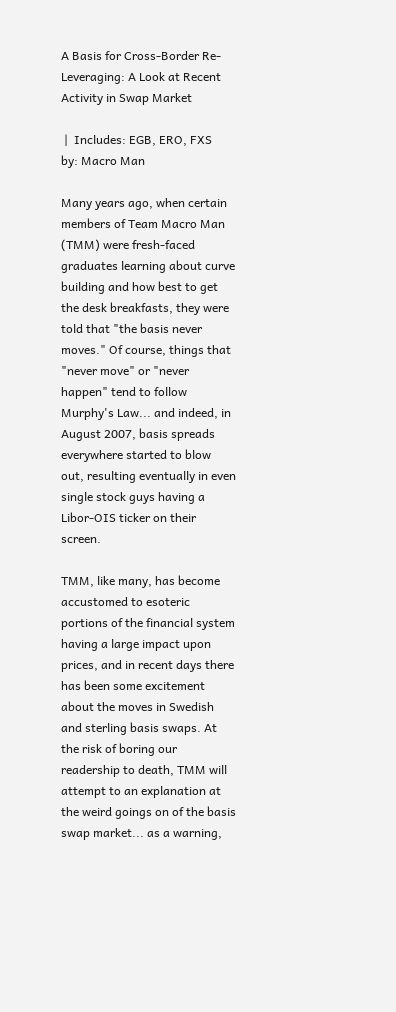A Basis for Cross-Border Re-Leveraging: A Look at Recent Activity in Swap Market

 |  Includes: EGB, ERO, FXS
by: Macro Man

Many years ago, when certain members of Team Macro Man (TMM) were fresh-faced graduates learning about curve building and how best to get the desk breakfasts, they were told that "the basis never moves." Of course, things that "never move" or "never happen" tend to follow Murphy's Law... and indeed, in August 2007, basis spreads everywhere started to blow out, resulting eventually in even single stock guys having a Libor-OIS ticker on their screen.

TMM, like many, has become accustomed to esoteric portions of the financial system having a large impact upon prices, and in recent days there has been some excitement about the moves in Swedish and sterling basis swaps. At the risk of boring our readership to death, TMM will attempt to an explanation at the weird goings on of the basis swap market... as a warning,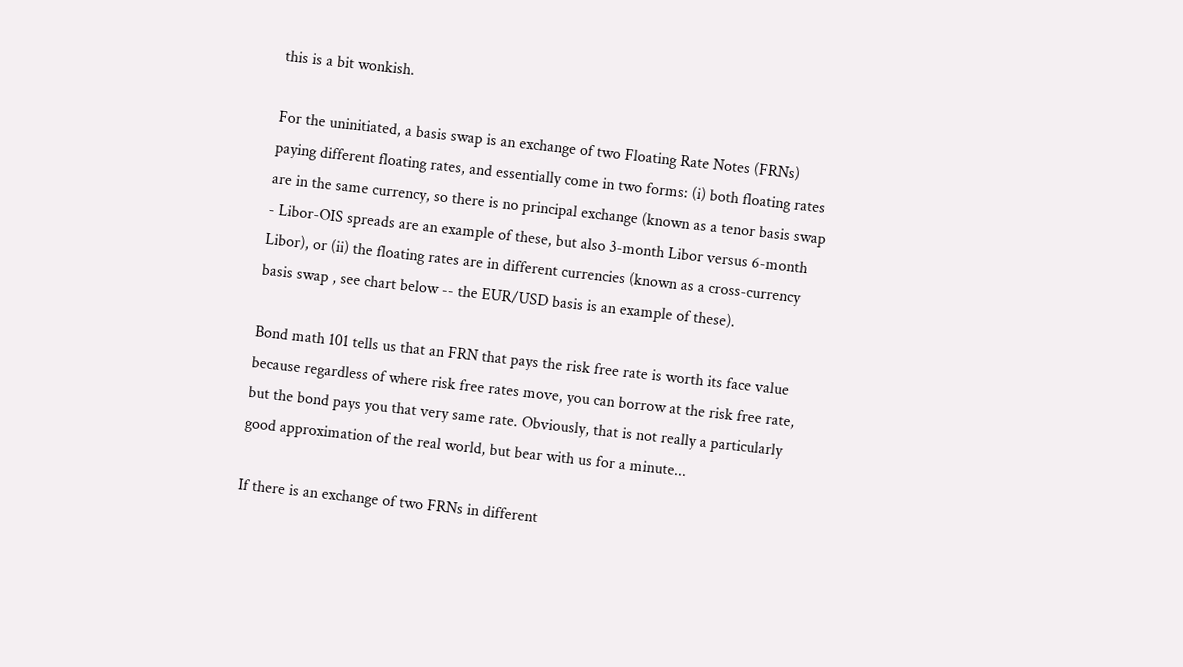this is a bit wonkish.

For the uninitiated, a basis swap is an exchange of two Floating Rate Notes (FRNs) paying different floating rates, and essentially come in two forms: (i) both floating rates are in the same currency, so there is no principal exchange (known as a tenor basis swap - Libor-OIS spreads are an example of these, but also 3-month Libor versus 6-month Libor), or (ii) the floating rates are in different currencies (known as a cross-currency basis swap , see chart below -- the EUR/USD basis is an example of these).

Bond math 101 tells us that an FRN that pays the risk free rate is worth its face value because regardless of where risk free rates move, you can borrow at the risk free rate, but the bond pays you that very same rate. Obviously, that is not really a particularly good approximation of the real world, but bear with us for a minute...

If there is an exchange of two FRNs in different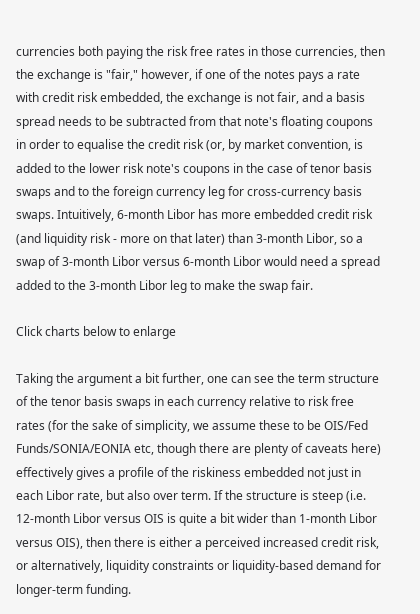currencies both paying the risk free rates in those currencies, then the exchange is "fair," however, if one of the notes pays a rate with credit risk embedded, the exchange is not fair, and a basis spread needs to be subtracted from that note's floating coupons in order to equalise the credit risk (or, by market convention, is added to the lower risk note's coupons in the case of tenor basis swaps and to the foreign currency leg for cross-currency basis swaps. Intuitively, 6-month Libor has more embedded credit risk (and liquidity risk - more on that later) than 3-month Libor, so a swap of 3-month Libor versus 6-month Libor would need a spread added to the 3-month Libor leg to make the swap fair.

Click charts below to enlarge

Taking the argument a bit further, one can see the term structure of the tenor basis swaps in each currency relative to risk free rates (for the sake of simplicity, we assume these to be OIS/Fed Funds/SONIA/EONIA etc, though there are plenty of caveats here) effectively gives a profile of the riskiness embedded not just in each Libor rate, but also over term. If the structure is steep (i.e. 12-month Libor versus OIS is quite a bit wider than 1-month Libor versus OIS), then there is either a perceived increased credit risk, or alternatively, liquidity constraints or liquidity-based demand for longer-term funding.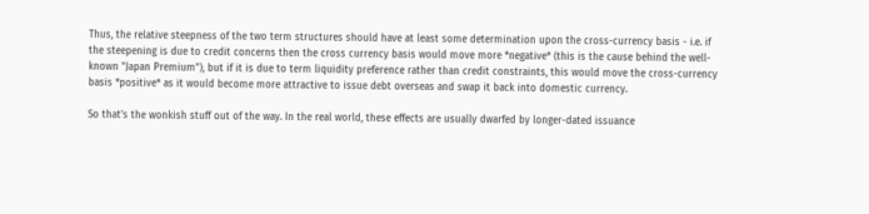Thus, the relative steepness of the two term structures should have at least some determination upon the cross-currency basis - i.e. if the steepening is due to credit concerns then the cross currency basis would move more *negative* (this is the cause behind the well-known "Japan Premium"), but if it is due to term liquidity preference rather than credit constraints, this would move the cross-currency basis *positive* as it would become more attractive to issue debt overseas and swap it back into domestic currency.

So that's the wonkish stuff out of the way. In the real world, these effects are usually dwarfed by longer-dated issuance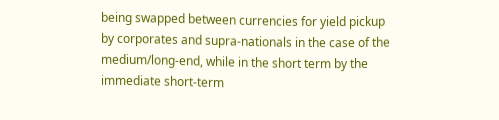being swapped between currencies for yield pickup by corporates and supra-nationals in the case of the medium/long-end, while in the short term by the immediate short-term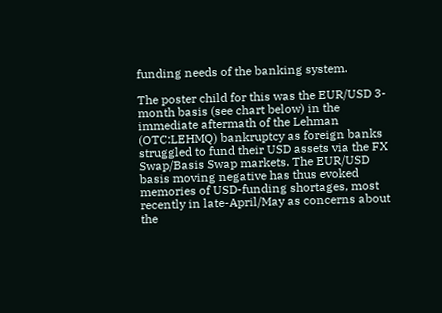funding needs of the banking system.

The poster child for this was the EUR/USD 3-month basis (see chart below) in the immediate aftermath of the Lehman (OTC:LEHMQ) bankruptcy as foreign banks struggled to fund their USD assets via the FX Swap/Basis Swap markets. The EUR/USD basis moving negative has thus evoked memories of USD-funding shortages, most recently in late-April/May as concerns about the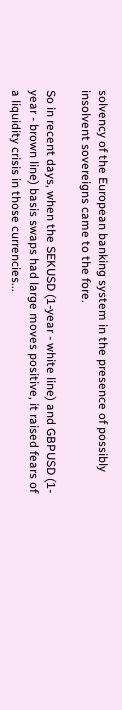solvency of the European banking system in the presence of possibly insolvent sovereigns came to the fore.

So in recent days, when the SEKUSD (1-year - white line) and GBPUSD (1-year - brown line) basis swaps had large moves positive, it raised fears of a liquidity crisis in those currencies...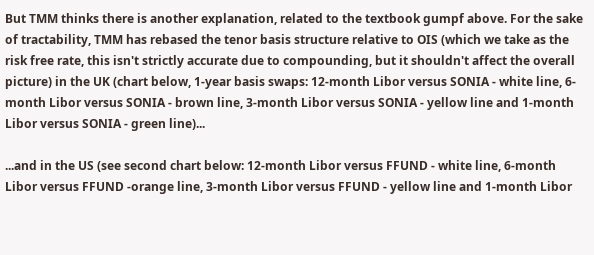But TMM thinks there is another explanation, related to the textbook gumpf above. For the sake of tractability, TMM has rebased the tenor basis structure relative to OIS (which we take as the risk free rate, this isn't strictly accurate due to compounding, but it shouldn't affect the overall picture) in the UK (chart below, 1-year basis swaps: 12-month Libor versus SONIA - white line, 6-month Libor versus SONIA - brown line, 3-month Libor versus SONIA - yellow line and 1-month Libor versus SONIA - green line)...

...and in the US (see second chart below: 12-month Libor versus FFUND - white line, 6-month Libor versus FFUND -orange line, 3-month Libor versus FFUND - yellow line and 1-month Libor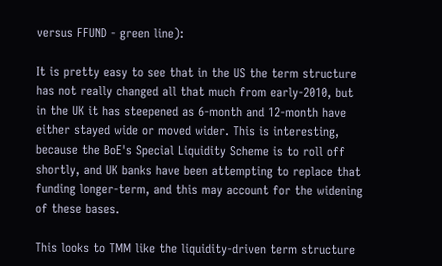versus FFUND - green line):

It is pretty easy to see that in the US the term structure has not really changed all that much from early-2010, but in the UK it has steepened as 6-month and 12-month have either stayed wide or moved wider. This is interesting, because the BoE's Special Liquidity Scheme is to roll off shortly, and UK banks have been attempting to replace that funding longer-term, and this may account for the widening of these bases.

This looks to TMM like the liquidity-driven term structure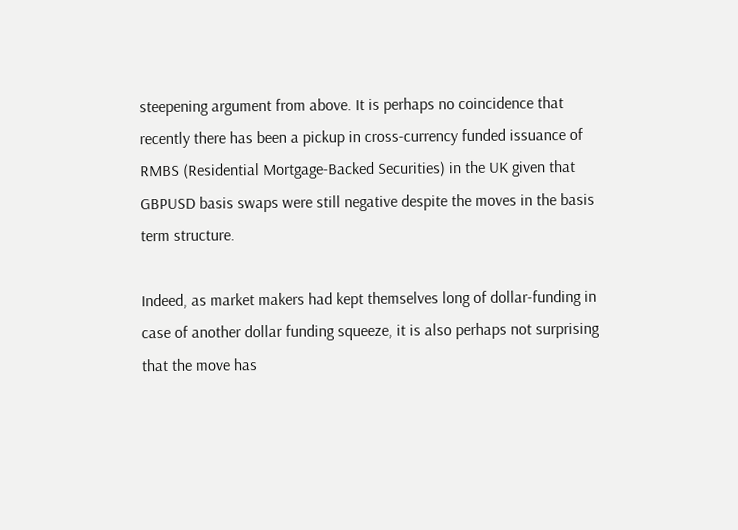steepening argument from above. It is perhaps no coincidence that recently there has been a pickup in cross-currency funded issuance of RMBS (Residential Mortgage-Backed Securities) in the UK given that GBPUSD basis swaps were still negative despite the moves in the basis term structure.

Indeed, as market makers had kept themselves long of dollar-funding in case of another dollar funding squeeze, it is also perhaps not surprising that the move has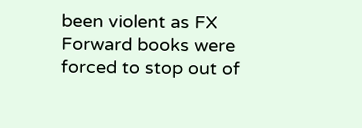been violent as FX Forward books were forced to stop out of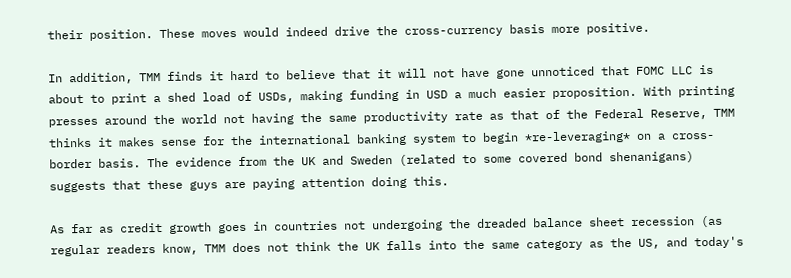their position. These moves would indeed drive the cross-currency basis more positive.

In addition, TMM finds it hard to believe that it will not have gone unnoticed that FOMC LLC is about to print a shed load of USDs, making funding in USD a much easier proposition. With printing presses around the world not having the same productivity rate as that of the Federal Reserve, TMM thinks it makes sense for the international banking system to begin *re-leveraging* on a cross-border basis. The evidence from the UK and Sweden (related to some covered bond shenanigans) suggests that these guys are paying attention doing this.

As far as credit growth goes in countries not undergoing the dreaded balance sheet recession (as regular readers know, TMM does not think the UK falls into the same category as the US, and today's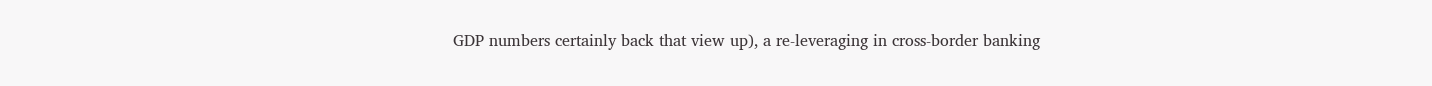GDP numbers certainly back that view up), a re-leveraging in cross-border banking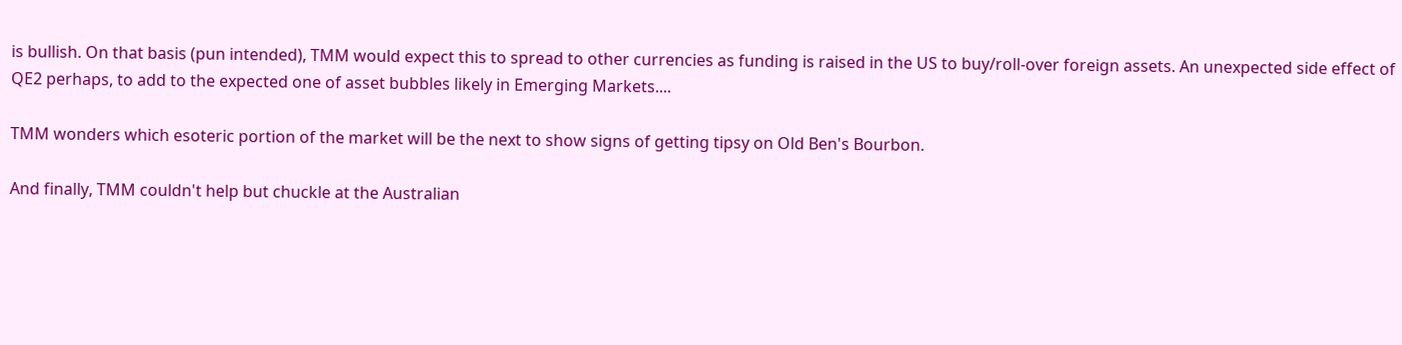is bullish. On that basis (pun intended), TMM would expect this to spread to other currencies as funding is raised in the US to buy/roll-over foreign assets. An unexpected side effect of QE2 perhaps, to add to the expected one of asset bubbles likely in Emerging Markets....

TMM wonders which esoteric portion of the market will be the next to show signs of getting tipsy on Old Ben's Bourbon.

And finally, TMM couldn't help but chuckle at the Australian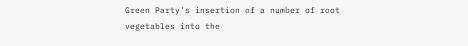Green Party's insertion of a number of root vegetables into the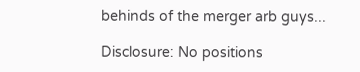behinds of the merger arb guys...

Disclosure: No positions